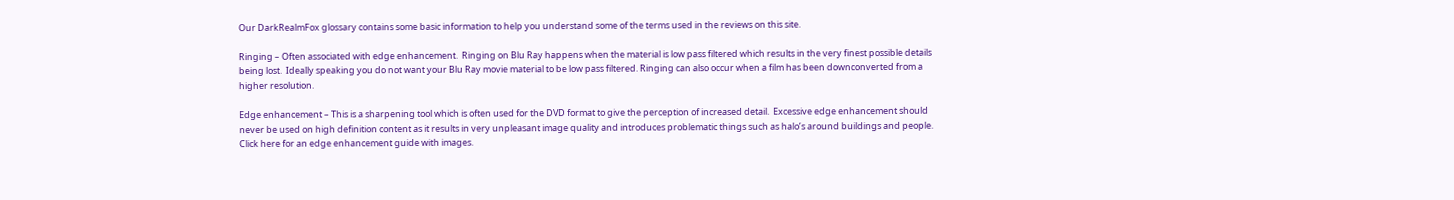Our DarkRealmFox glossary contains some basic information to help you understand some of the terms used in the reviews on this site.

Ringing – Often associated with edge enhancement.  Ringing on Blu Ray happens when the material is low pass filtered which results in the very finest possible details being lost.  Ideally speaking you do not want your Blu Ray movie material to be low pass filtered. Ringing can also occur when a film has been downconverted from a higher resolution.

Edge enhancement – This is a sharpening tool which is often used for the DVD format to give the perception of increased detail.  Excessive edge enhancement should never be used on high definition content as it results in very unpleasant image quality and introduces problematic things such as halo’s around buildings and people.  Click here for an edge enhancement guide with images.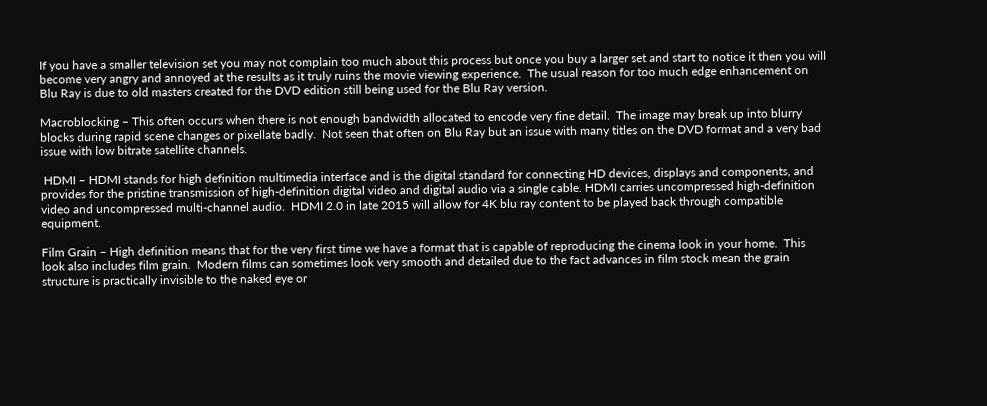If you have a smaller television set you may not complain too much about this process but once you buy a larger set and start to notice it then you will become very angry and annoyed at the results as it truly ruins the movie viewing experience.  The usual reason for too much edge enhancement on Blu Ray is due to old masters created for the DVD edition still being used for the Blu Ray version.

Macroblocking – This often occurs when there is not enough bandwidth allocated to encode very fine detail.  The image may break up into blurry blocks during rapid scene changes or pixellate badly.  Not seen that often on Blu Ray but an issue with many titles on the DVD format and a very bad issue with low bitrate satellite channels.

 HDMI – HDMI stands for high definition multimedia interface and is the digital standard for connecting HD devices, displays and components, and provides for the pristine transmission of high-definition digital video and digital audio via a single cable. HDMI carries uncompressed high-definition video and uncompressed multi-channel audio.  HDMI 2.0 in late 2015 will allow for 4K blu ray content to be played back through compatible equipment.

Film Grain – High definition means that for the very first time we have a format that is capable of reproducing the cinema look in your home.  This look also includes film grain.  Modern films can sometimes look very smooth and detailed due to the fact advances in film stock mean the grain structure is practically invisible to the naked eye or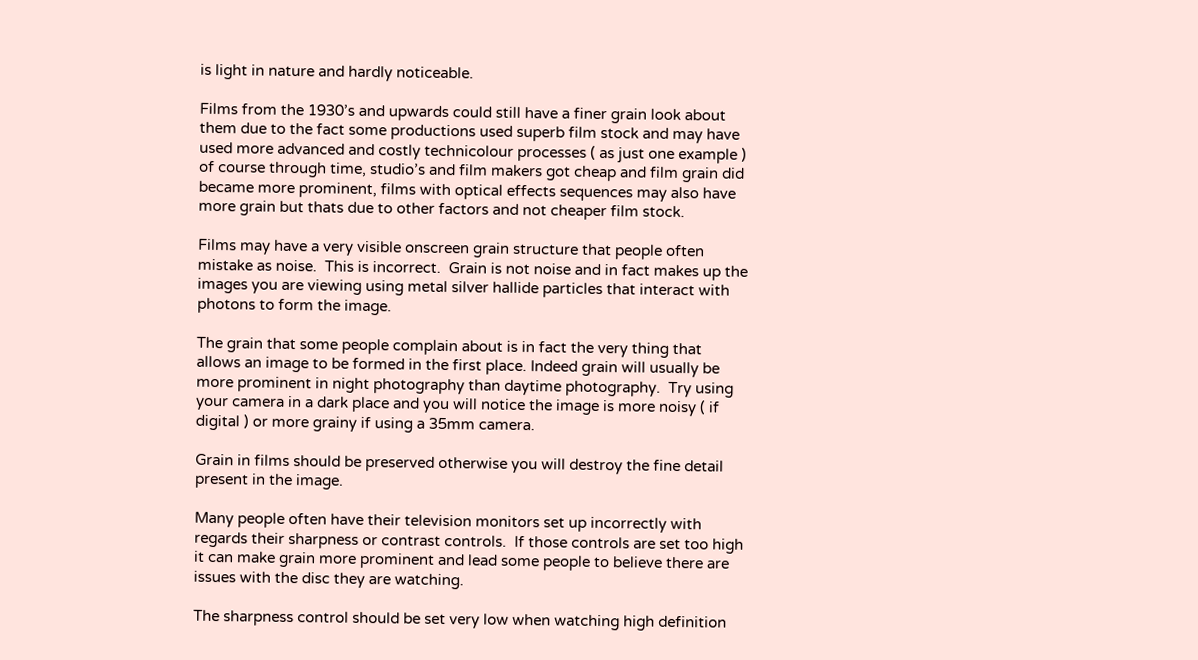is light in nature and hardly noticeable.

Films from the 1930’s and upwards could still have a finer grain look about them due to the fact some productions used superb film stock and may have used more advanced and costly technicolour processes ( as just one example ) of course through time, studio’s and film makers got cheap and film grain did became more prominent, films with optical effects sequences may also have more grain but thats due to other factors and not cheaper film stock.

Films may have a very visible onscreen grain structure that people often mistake as noise.  This is incorrect.  Grain is not noise and in fact makes up the images you are viewing using metal silver hallide particles that interact with photons to form the image.

The grain that some people complain about is in fact the very thing that allows an image to be formed in the first place. Indeed grain will usually be more prominent in night photography than daytime photography.  Try using your camera in a dark place and you will notice the image is more noisy ( if digital ) or more grainy if using a 35mm camera.

Grain in films should be preserved otherwise you will destroy the fine detail present in the image.

Many people often have their television monitors set up incorrectly with regards their sharpness or contrast controls.  If those controls are set too high it can make grain more prominent and lead some people to believe there are issues with the disc they are watching.

The sharpness control should be set very low when watching high definition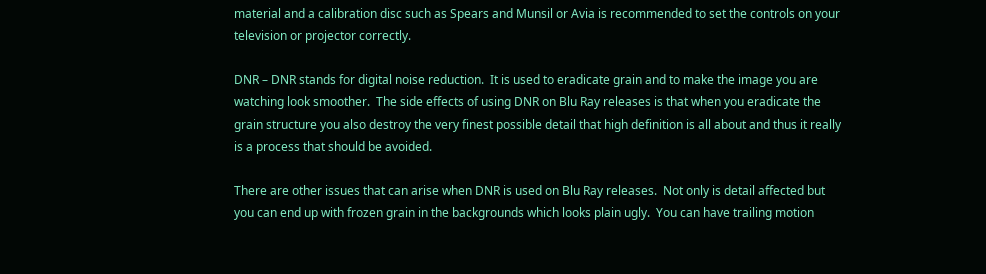material and a calibration disc such as Spears and Munsil or Avia is recommended to set the controls on your television or projector correctly.

DNR – DNR stands for digital noise reduction.  It is used to eradicate grain and to make the image you are watching look smoother.  The side effects of using DNR on Blu Ray releases is that when you eradicate the grain structure you also destroy the very finest possible detail that high definition is all about and thus it really is a process that should be avoided.

There are other issues that can arise when DNR is used on Blu Ray releases.  Not only is detail affected but you can end up with frozen grain in the backgrounds which looks plain ugly.  You can have trailing motion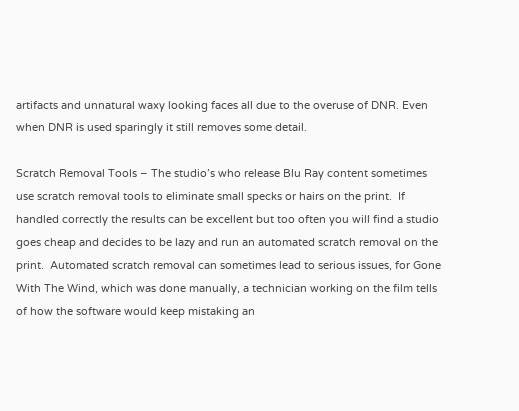artifacts and unnatural waxy looking faces all due to the overuse of DNR. Even when DNR is used sparingly it still removes some detail.

Scratch Removal Tools – The studio’s who release Blu Ray content sometimes use scratch removal tools to eliminate small specks or hairs on the print.  If handled correctly the results can be excellent but too often you will find a studio goes cheap and decides to be lazy and run an automated scratch removal on the print.  Automated scratch removal can sometimes lead to serious issues, for Gone With The Wind, which was done manually, a technician working on the film tells of how the software would keep mistaking an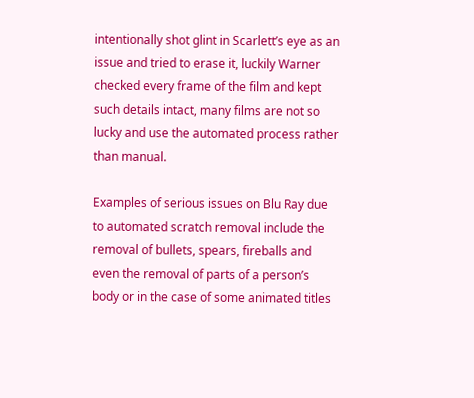intentionally shot glint in Scarlett’s eye as an issue and tried to erase it, luckily Warner checked every frame of the film and kept such details intact, many films are not so lucky and use the automated process rather than manual.

Examples of serious issues on Blu Ray due to automated scratch removal include the removal of bullets, spears, fireballs and even the removal of parts of a person’s body or in the case of some animated titles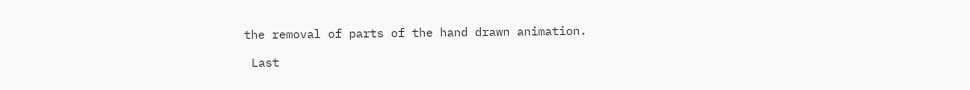the removal of parts of the hand drawn animation.

 Last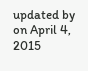updated by on April 4, 2015